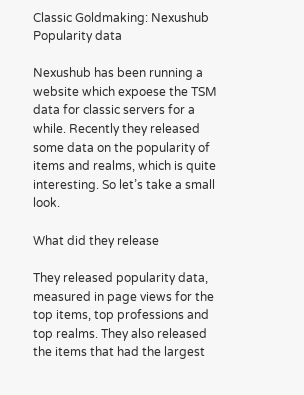Classic Goldmaking: Nexushub Popularity data

Nexushub has been running a website which expoese the TSM data for classic servers for a while. Recently they released some data on the popularity of items and realms, which is quite interesting. So let’s take a small look.

What did they release

They released popularity data, measured in page views for the top items, top professions and top realms. They also released the items that had the largest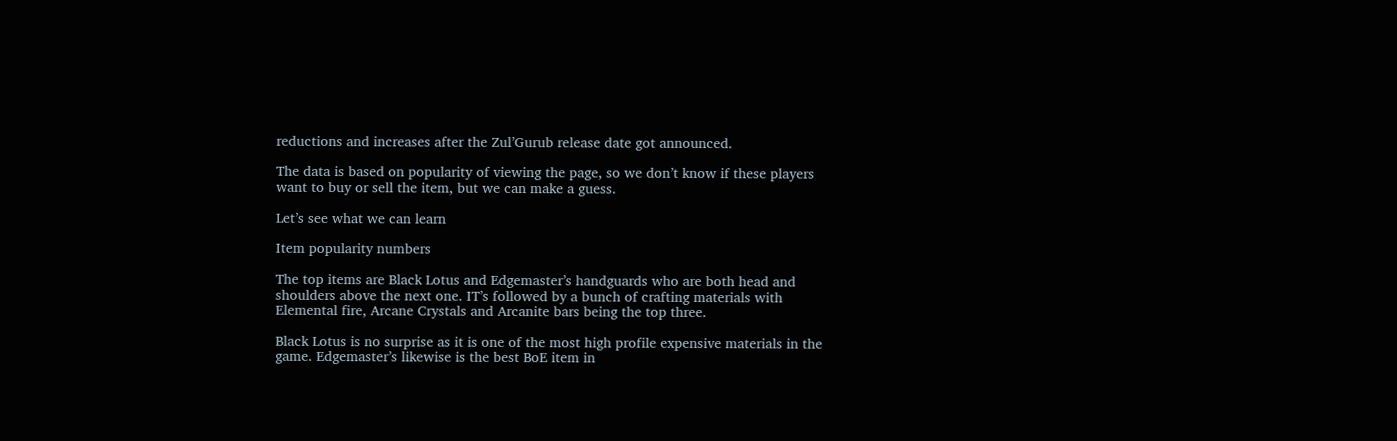reductions and increases after the Zul’Gurub release date got announced.

The data is based on popularity of viewing the page, so we don’t know if these players want to buy or sell the item, but we can make a guess.

Let’s see what we can learn

Item popularity numbers

The top items are Black Lotus and Edgemaster’s handguards who are both head and shoulders above the next one. IT’s followed by a bunch of crafting materials with Elemental fire, Arcane Crystals and Arcanite bars being the top three.

Black Lotus is no surprise as it is one of the most high profile expensive materials in the game. Edgemaster’s likewise is the best BoE item in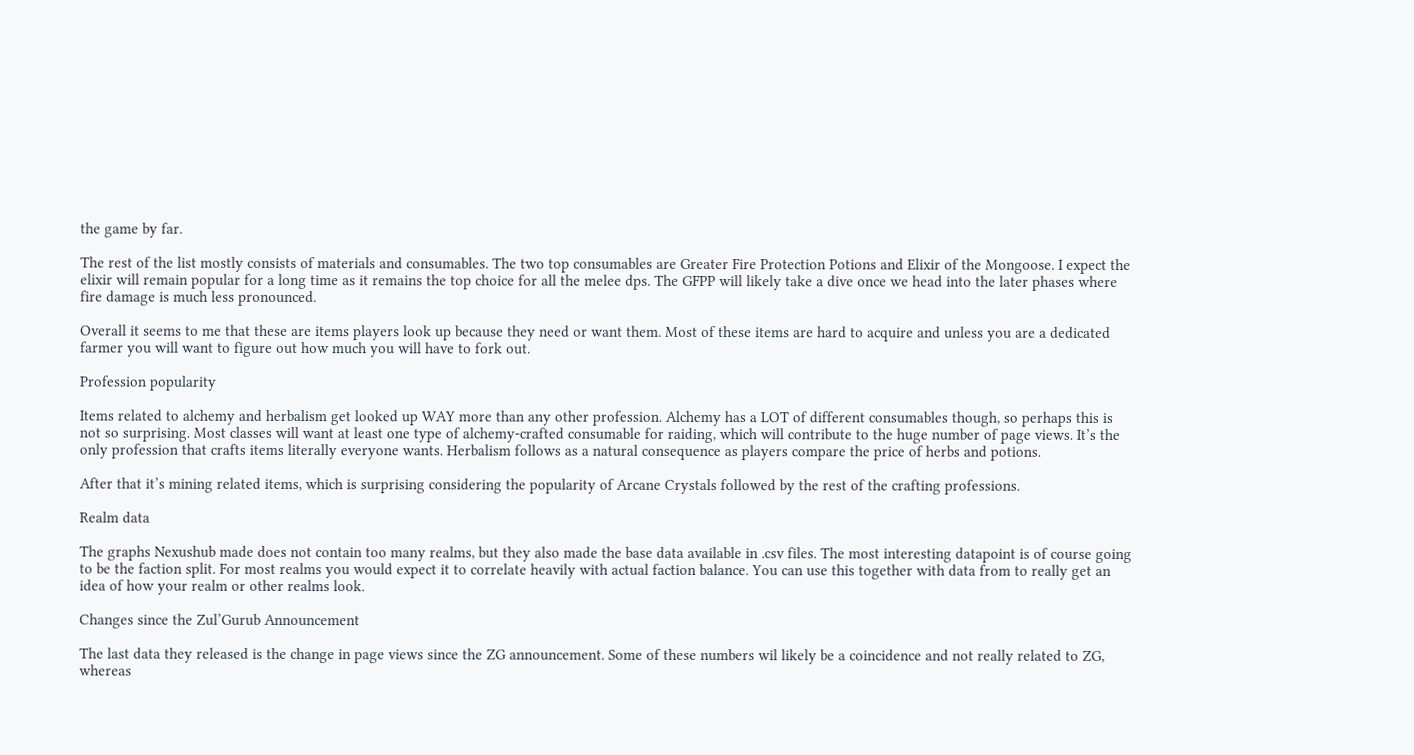the game by far.

The rest of the list mostly consists of materials and consumables. The two top consumables are Greater Fire Protection Potions and Elixir of the Mongoose. I expect the elixir will remain popular for a long time as it remains the top choice for all the melee dps. The GFPP will likely take a dive once we head into the later phases where fire damage is much less pronounced.

Overall it seems to me that these are items players look up because they need or want them. Most of these items are hard to acquire and unless you are a dedicated farmer you will want to figure out how much you will have to fork out.

Profession popularity

Items related to alchemy and herbalism get looked up WAY more than any other profession. Alchemy has a LOT of different consumables though, so perhaps this is not so surprising. Most classes will want at least one type of alchemy-crafted consumable for raiding, which will contribute to the huge number of page views. It’s the only profession that crafts items literally everyone wants. Herbalism follows as a natural consequence as players compare the price of herbs and potions.

After that it’s mining related items, which is surprising considering the popularity of Arcane Crystals followed by the rest of the crafting professions.

Realm data

The graphs Nexushub made does not contain too many realms, but they also made the base data available in .csv files. The most interesting datapoint is of course going to be the faction split. For most realms you would expect it to correlate heavily with actual faction balance. You can use this together with data from to really get an idea of how your realm or other realms look.

Changes since the Zul’Gurub Announcement

The last data they released is the change in page views since the ZG announcement. Some of these numbers wil likely be a coincidence and not really related to ZG, whereas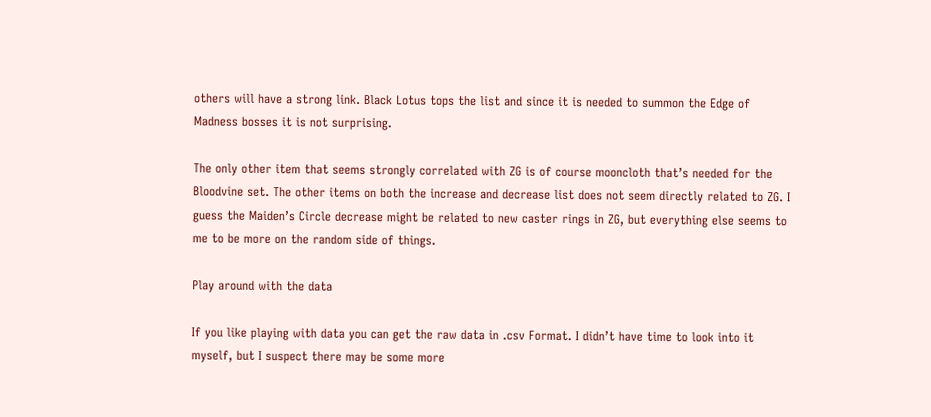others will have a strong link. Black Lotus tops the list and since it is needed to summon the Edge of Madness bosses it is not surprising.

The only other item that seems strongly correlated with ZG is of course mooncloth that’s needed for the Bloodvine set. The other items on both the increase and decrease list does not seem directly related to ZG. I guess the Maiden’s Circle decrease might be related to new caster rings in ZG, but everything else seems to me to be more on the random side of things.

Play around with the data

If you like playing with data you can get the raw data in .csv Format. I didn’t have time to look into it myself, but I suspect there may be some more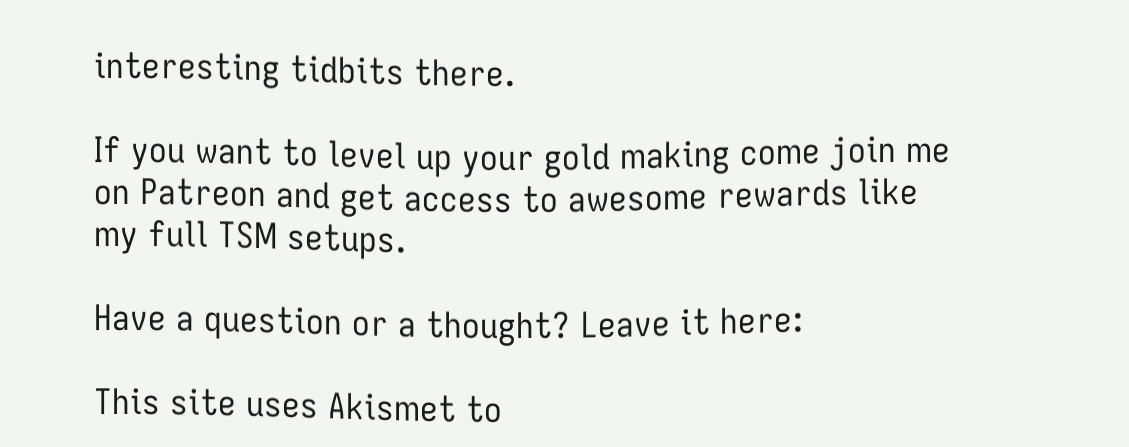interesting tidbits there.

If you want to level up your gold making come join me on Patreon and get access to awesome rewards like my full TSM setups.

Have a question or a thought? Leave it here:

This site uses Akismet to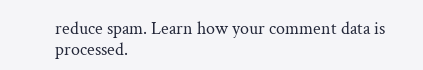reduce spam. Learn how your comment data is processed.